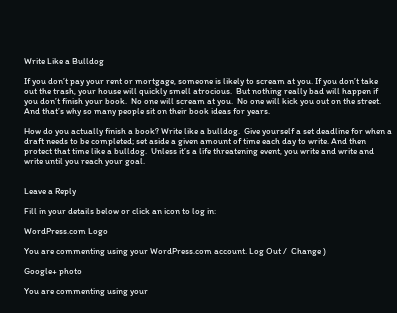Write Like a Bulldog

If you don’t pay your rent or mortgage, someone is likely to scream at you. If you don’t take out the trash, your house will quickly smell atrocious.  But nothing really bad will happen if you don’t finish your book.  No one will scream at you.  No one will kick you out on the street. And that’s why so many people sit on their book ideas for years.

How do you actually finish a book? Write like a bulldog.  Give yourself a set deadline for when a draft needs to be completed; set aside a given amount of time each day to write. And then protect that time like a bulldog.  Unless it’s a life threatening event, you write and write and write until you reach your goal.


Leave a Reply

Fill in your details below or click an icon to log in:

WordPress.com Logo

You are commenting using your WordPress.com account. Log Out /  Change )

Google+ photo

You are commenting using your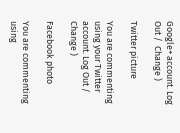Google+ account. Log Out /  Change )

Twitter picture

You are commenting using your Twitter account. Log Out /  Change )

Facebook photo

You are commenting using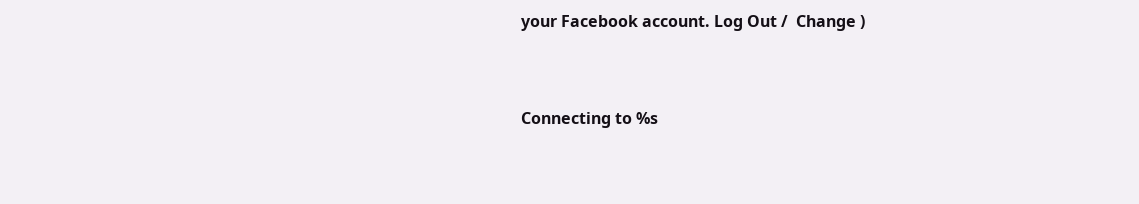your Facebook account. Log Out /  Change )


Connecting to %s